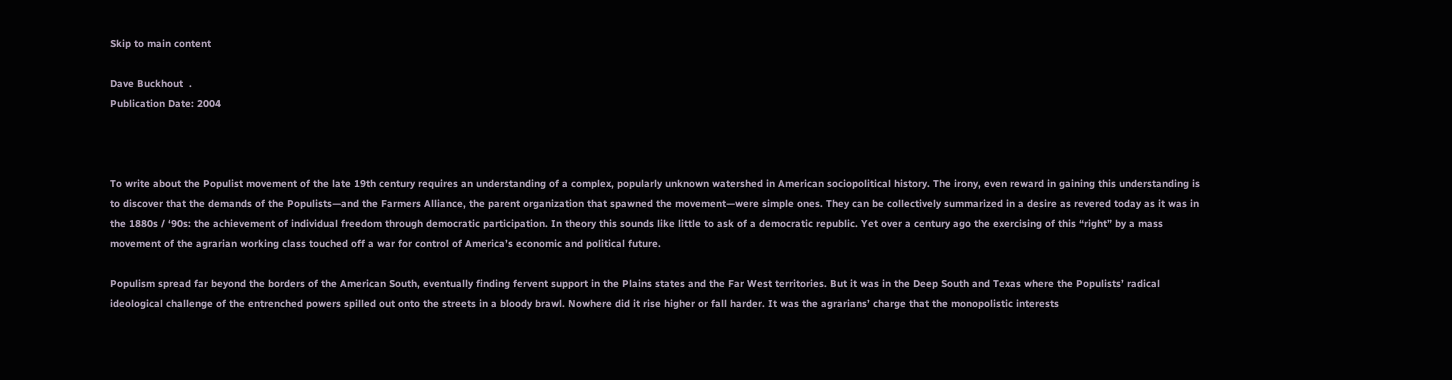Skip to main content

Dave Buckhout  .
Publication Date: 2004



To write about the Populist movement of the late 19th century requires an understanding of a complex, popularly unknown watershed in American sociopolitical history. The irony, even reward in gaining this understanding is to discover that the demands of the Populists—and the Farmers Alliance, the parent organization that spawned the movement—were simple ones. They can be collectively summarized in a desire as revered today as it was in the 1880s / ‘90s: the achievement of individual freedom through democratic participation. In theory this sounds like little to ask of a democratic republic. Yet over a century ago the exercising of this “right” by a mass movement of the agrarian working class touched off a war for control of America’s economic and political future.

Populism spread far beyond the borders of the American South, eventually finding fervent support in the Plains states and the Far West territories. But it was in the Deep South and Texas where the Populists’ radical ideological challenge of the entrenched powers spilled out onto the streets in a bloody brawl. Nowhere did it rise higher or fall harder. It was the agrarians’ charge that the monopolistic interests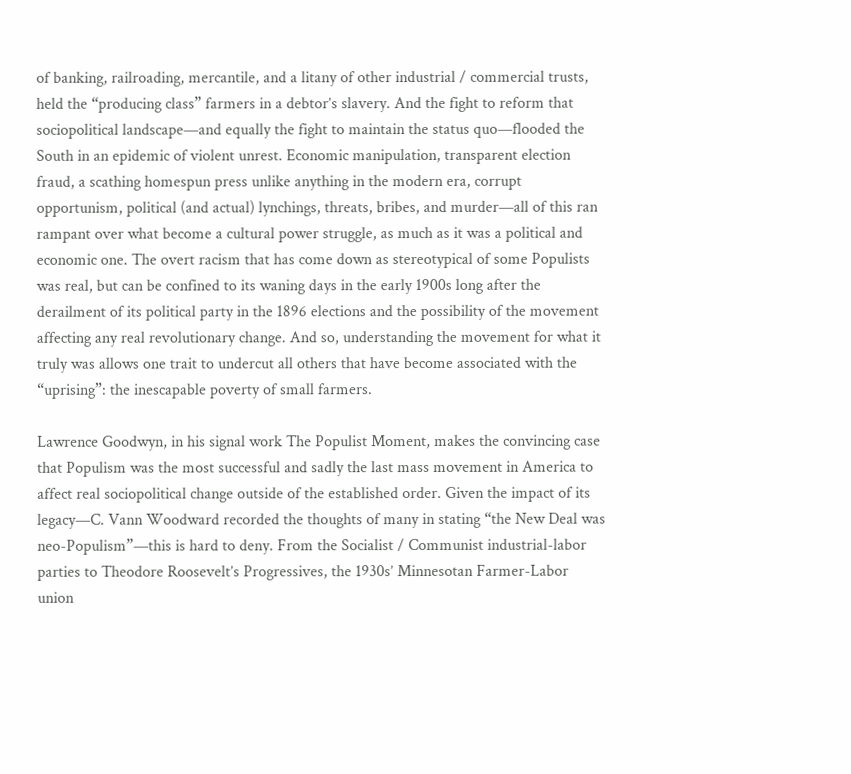of banking, railroading, mercantile, and a litany of other industrial / commercial trusts, held the “producing class” farmers in a debtor’s slavery. And the fight to reform that sociopolitical landscape—and equally the fight to maintain the status quo—flooded the South in an epidemic of violent unrest. Economic manipulation, transparent election fraud, a scathing homespun press unlike anything in the modern era, corrupt opportunism, political (and actual) lynchings, threats, bribes, and murder—all of this ran rampant over what become a cultural power struggle, as much as it was a political and economic one. The overt racism that has come down as stereotypical of some Populists was real, but can be confined to its waning days in the early 1900s long after the derailment of its political party in the 1896 elections and the possibility of the movement affecting any real revolutionary change. And so, understanding the movement for what it truly was allows one trait to undercut all others that have become associated with the “uprising”: the inescapable poverty of small farmers.

Lawrence Goodwyn, in his signal work The Populist Moment, makes the convincing case that Populism was the most successful and sadly the last mass movement in America to affect real sociopolitical change outside of the established order. Given the impact of its legacy—C. Vann Woodward recorded the thoughts of many in stating “the New Deal was neo-Populism”—this is hard to deny. From the Socialist / Communist industrial-labor parties to Theodore Roosevelt’s Progressives, the 1930s’ Minnesotan Farmer-Labor union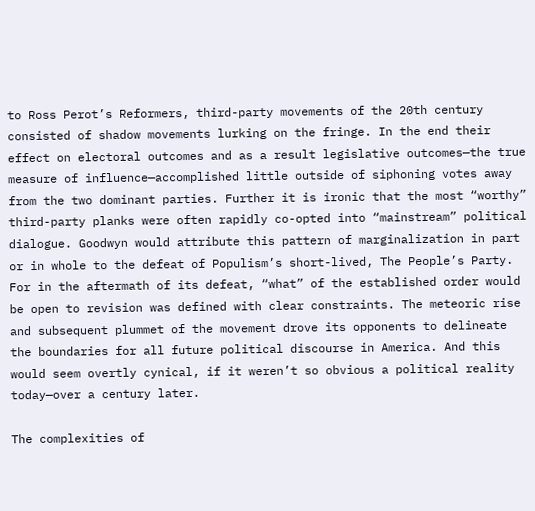to Ross Perot’s Reformers, third-party movements of the 20th century consisted of shadow movements lurking on the fringe. In the end their effect on electoral outcomes and as a result legislative outcomes—the true measure of influence—accomplished little outside of siphoning votes away from the two dominant parties. Further it is ironic that the most “worthy” third-party planks were often rapidly co-opted into “mainstream” political dialogue. Goodwyn would attribute this pattern of marginalization in part or in whole to the defeat of Populism’s short-lived, The People’s Party. For in the aftermath of its defeat, “what” of the established order would be open to revision was defined with clear constraints. The meteoric rise and subsequent plummet of the movement drove its opponents to delineate the boundaries for all future political discourse in America. And this would seem overtly cynical, if it weren’t so obvious a political reality today—over a century later.

The complexities of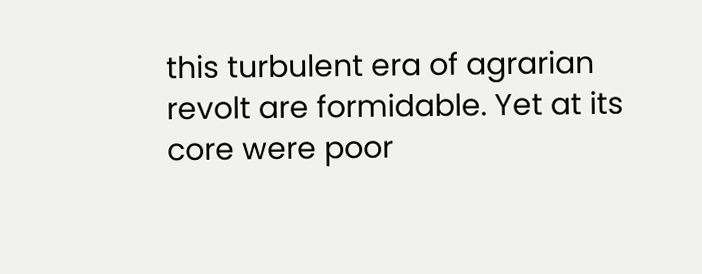this turbulent era of agrarian revolt are formidable. Yet at its core were poor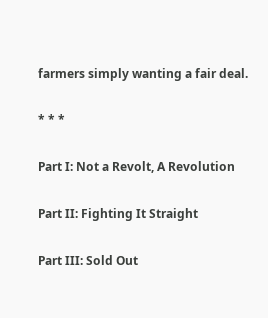farmers simply wanting a fair deal.

* * *

Part I: Not a Revolt, A Revolution

Part II: Fighting It Straight

Part III: Sold Out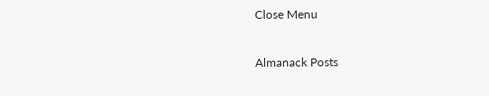Close Menu

Almanack Posts